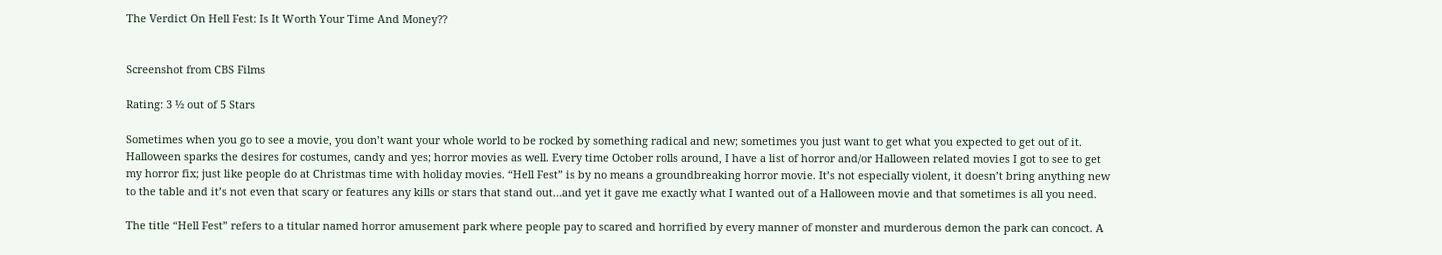The Verdict On Hell Fest: Is It Worth Your Time And Money??


Screenshot from CBS Films

Rating: 3 ½ out of 5 Stars

Sometimes when you go to see a movie, you don’t want your whole world to be rocked by something radical and new; sometimes you just want to get what you expected to get out of it. Halloween sparks the desires for costumes, candy and yes; horror movies as well. Every time October rolls around, I have a list of horror and/or Halloween related movies I got to see to get my horror fix; just like people do at Christmas time with holiday movies. “Hell Fest” is by no means a groundbreaking horror movie. It’s not especially violent, it doesn’t bring anything new to the table and it’s not even that scary or features any kills or stars that stand out…and yet it gave me exactly what I wanted out of a Halloween movie and that sometimes is all you need.

The title “Hell Fest” refers to a titular named horror amusement park where people pay to scared and horrified by every manner of monster and murderous demon the park can concoct. A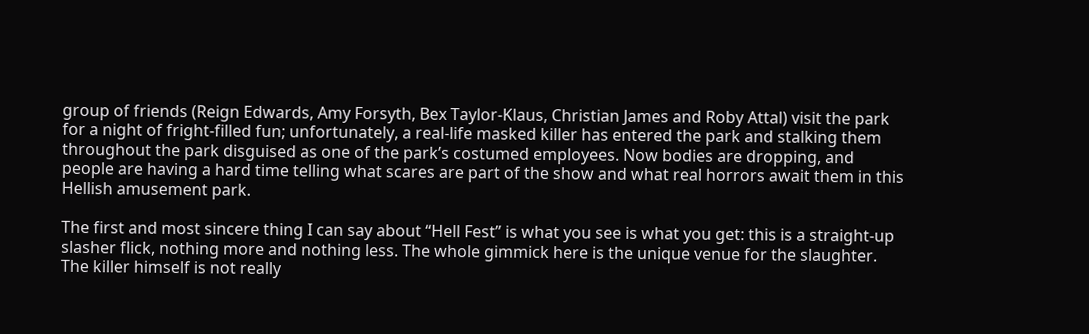group of friends (Reign Edwards, Amy Forsyth, Bex Taylor-Klaus, Christian James and Roby Attal) visit the park for a night of fright-filled fun; unfortunately, a real-life masked killer has entered the park and stalking them throughout the park disguised as one of the park’s costumed employees. Now bodies are dropping, and people are having a hard time telling what scares are part of the show and what real horrors await them in this Hellish amusement park.

The first and most sincere thing I can say about “Hell Fest” is what you see is what you get: this is a straight-up slasher flick, nothing more and nothing less. The whole gimmick here is the unique venue for the slaughter. The killer himself is not really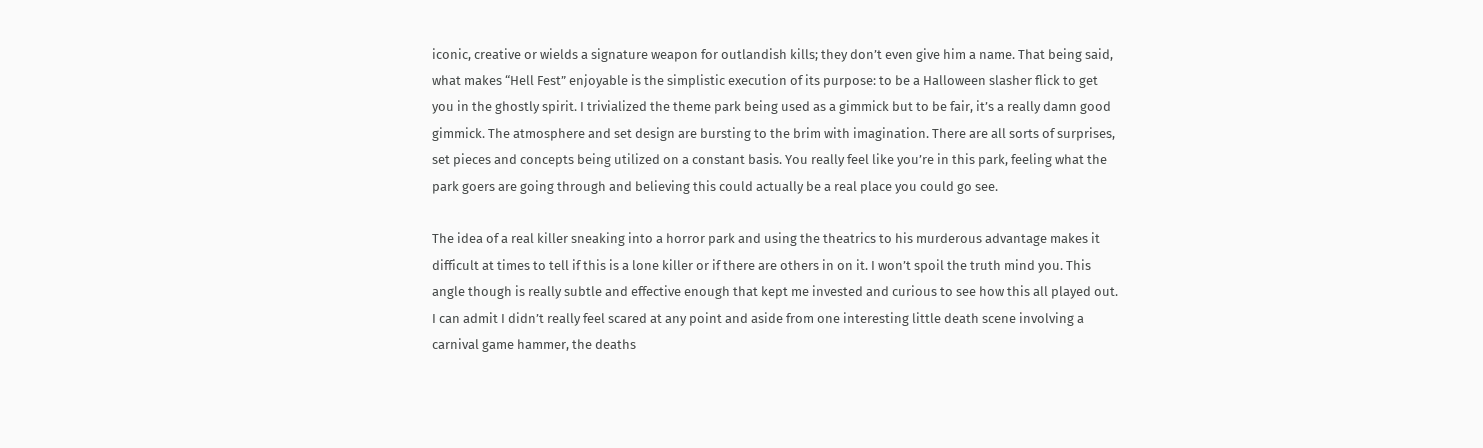iconic, creative or wields a signature weapon for outlandish kills; they don’t even give him a name. That being said, what makes “Hell Fest” enjoyable is the simplistic execution of its purpose: to be a Halloween slasher flick to get you in the ghostly spirit. I trivialized the theme park being used as a gimmick but to be fair, it’s a really damn good gimmick. The atmosphere and set design are bursting to the brim with imagination. There are all sorts of surprises, set pieces and concepts being utilized on a constant basis. You really feel like you’re in this park, feeling what the park goers are going through and believing this could actually be a real place you could go see.

The idea of a real killer sneaking into a horror park and using the theatrics to his murderous advantage makes it difficult at times to tell if this is a lone killer or if there are others in on it. I won’t spoil the truth mind you. This angle though is really subtle and effective enough that kept me invested and curious to see how this all played out. I can admit I didn’t really feel scared at any point and aside from one interesting little death scene involving a carnival game hammer, the deaths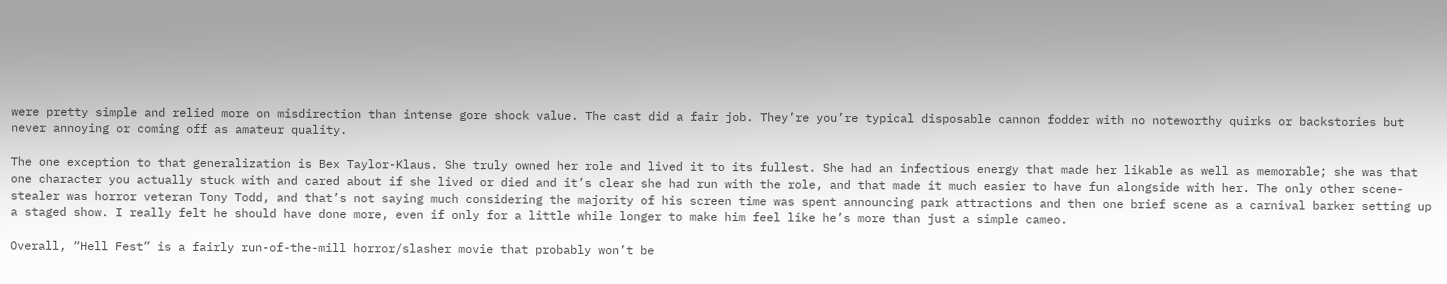were pretty simple and relied more on misdirection than intense gore shock value. The cast did a fair job. They’re you’re typical disposable cannon fodder with no noteworthy quirks or backstories but never annoying or coming off as amateur quality.

The one exception to that generalization is Bex Taylor-Klaus. She truly owned her role and lived it to its fullest. She had an infectious energy that made her likable as well as memorable; she was that one character you actually stuck with and cared about if she lived or died and it’s clear she had run with the role, and that made it much easier to have fun alongside with her. The only other scene-stealer was horror veteran Tony Todd, and that’s not saying much considering the majority of his screen time was spent announcing park attractions and then one brief scene as a carnival barker setting up a staged show. I really felt he should have done more, even if only for a little while longer to make him feel like he’s more than just a simple cameo.

Overall, “Hell Fest” is a fairly run-of-the-mill horror/slasher movie that probably won’t be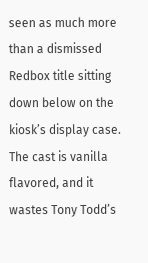seen as much more than a dismissed Redbox title sitting down below on the kiosk’s display case. The cast is vanilla flavored, and it wastes Tony Todd’s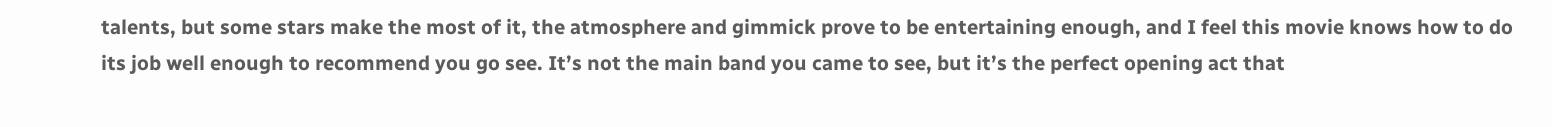talents, but some stars make the most of it, the atmosphere and gimmick prove to be entertaining enough, and I feel this movie knows how to do its job well enough to recommend you go see. It’s not the main band you came to see, but it’s the perfect opening act that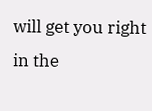will get you right in the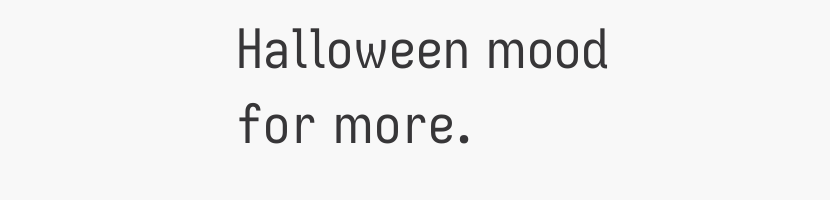Halloween mood for more.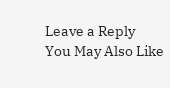Leave a Reply
You May Also Like